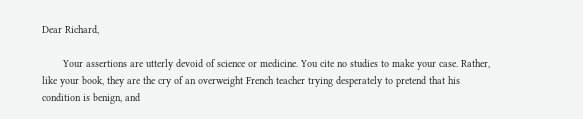Dear Richard,

       Your assertions are utterly devoid of science or medicine. You cite no studies to make your case. Rather, like your book, they are the cry of an overweight French teacher trying desperately to pretend that his condition is benign, and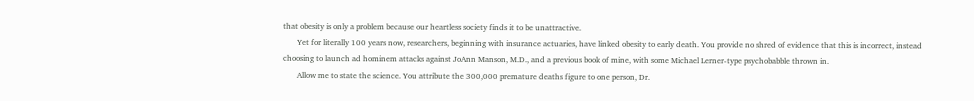that obesity is only a problem because our heartless society finds it to be unattractive.
       Yet for literally 100 years now, researchers, beginning with insurance actuaries, have linked obesity to early death. You provide no shred of evidence that this is incorrect, instead choosing to launch ad hominem attacks against JoAnn Manson, M.D., and a previous book of mine, with some Michael Lerner-type psychobabble thrown in.
       Allow me to state the science. You attribute the 300,000 premature deaths figure to one person, Dr.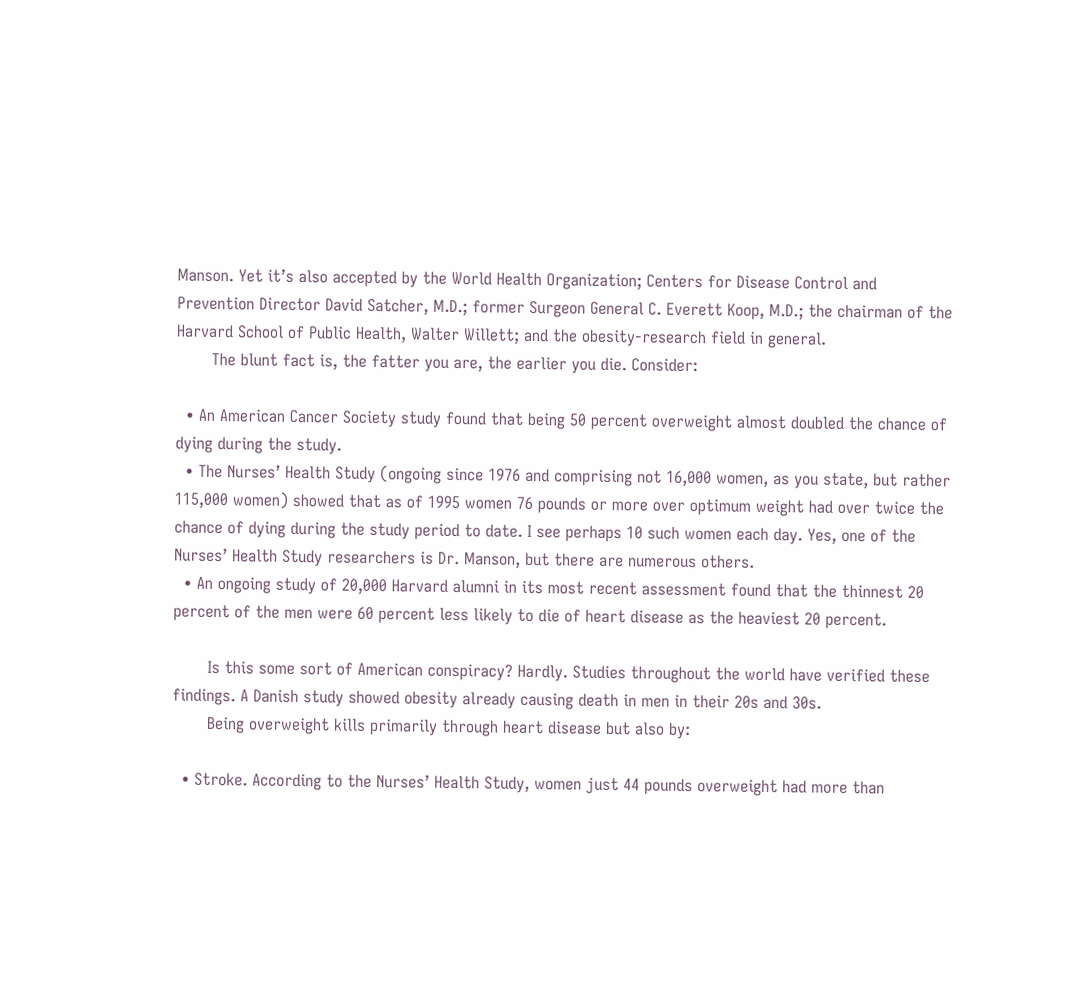Manson. Yet it’s also accepted by the World Health Organization; Centers for Disease Control and Prevention Director David Satcher, M.D.; former Surgeon General C. Everett Koop, M.D.; the chairman of the Harvard School of Public Health, Walter Willett; and the obesity-research field in general.
       The blunt fact is, the fatter you are, the earlier you die. Consider:

  • An American Cancer Society study found that being 50 percent overweight almost doubled the chance of dying during the study.
  • The Nurses’ Health Study (ongoing since 1976 and comprising not 16,000 women, as you state, but rather 115,000 women) showed that as of 1995 women 76 pounds or more over optimum weight had over twice the chance of dying during the study period to date. I see perhaps 10 such women each day. Yes, one of the Nurses’ Health Study researchers is Dr. Manson, but there are numerous others.
  • An ongoing study of 20,000 Harvard alumni in its most recent assessment found that the thinnest 20 percent of the men were 60 percent less likely to die of heart disease as the heaviest 20 percent.

       Is this some sort of American conspiracy? Hardly. Studies throughout the world have verified these findings. A Danish study showed obesity already causing death in men in their 20s and 30s.
       Being overweight kills primarily through heart disease but also by:

  • Stroke. According to the Nurses’ Health Study, women just 44 pounds overweight had more than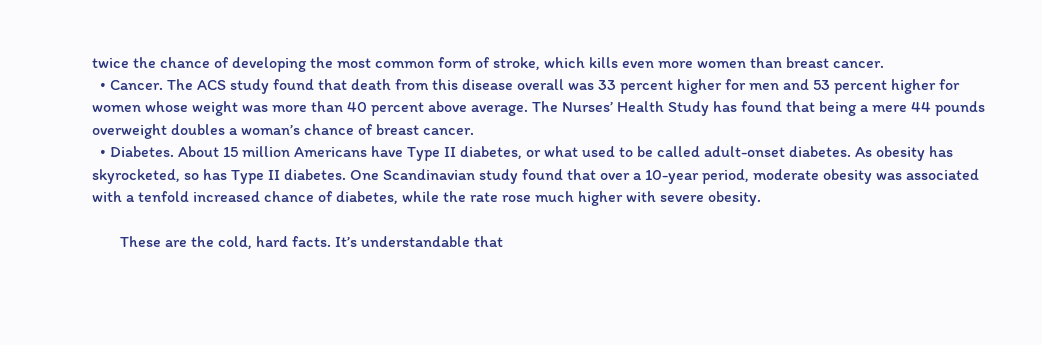twice the chance of developing the most common form of stroke, which kills even more women than breast cancer.
  • Cancer. The ACS study found that death from this disease overall was 33 percent higher for men and 53 percent higher for women whose weight was more than 40 percent above average. The Nurses’ Health Study has found that being a mere 44 pounds overweight doubles a woman’s chance of breast cancer.
  • Diabetes. About 15 million Americans have Type II diabetes, or what used to be called adult-onset diabetes. As obesity has skyrocketed, so has Type II diabetes. One Scandinavian study found that over a 10-year period, moderate obesity was associated with a tenfold increased chance of diabetes, while the rate rose much higher with severe obesity.

       These are the cold, hard facts. It’s understandable that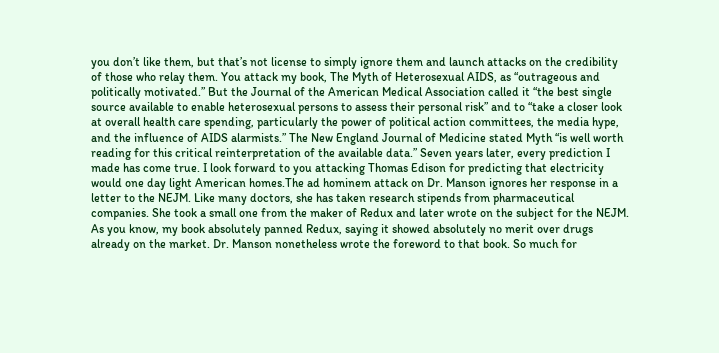you don’t like them, but that’s not license to simply ignore them and launch attacks on the credibility of those who relay them. You attack my book, The Myth of Heterosexual AIDS, as “outrageous and politically motivated.” But the Journal of the American Medical Association called it “the best single source available to enable heterosexual persons to assess their personal risk” and to “take a closer look at overall health care spending, particularly the power of political action committees, the media hype, and the influence of AIDS alarmists.” The New England Journal of Medicine stated Myth “is well worth reading for this critical reinterpretation of the available data.” Seven years later, every prediction I made has come true. I look forward to you attacking Thomas Edison for predicting that electricity would one day light American homes.The ad hominem attack on Dr. Manson ignores her response in a letter to the NEJM. Like many doctors, she has taken research stipends from pharmaceutical companies. She took a small one from the maker of Redux and later wrote on the subject for the NEJM. As you know, my book absolutely panned Redux, saying it showed absolutely no merit over drugs already on the market. Dr. Manson nonetheless wrote the foreword to that book. So much for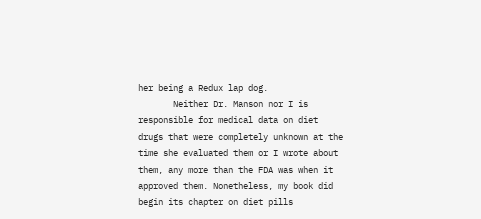her being a Redux lap dog.
       Neither Dr. Manson nor I is responsible for medical data on diet drugs that were completely unknown at the time she evaluated them or I wrote about them, any more than the FDA was when it approved them. Nonetheless, my book did begin its chapter on diet pills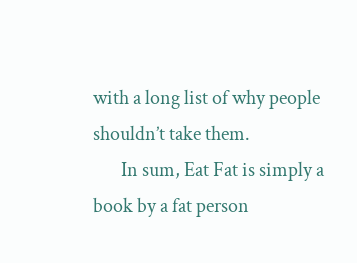with a long list of why people shouldn’t take them.
       In sum, Eat Fat is simply a book by a fat person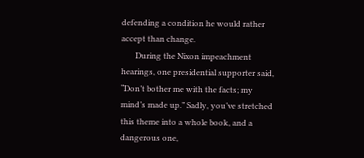defending a condition he would rather accept than change.
       During the Nixon impeachment hearings, one presidential supporter said, “Don’t bother me with the facts; my mind’s made up.” Sadly, you’ve stretched this theme into a whole book, and a dangerous one,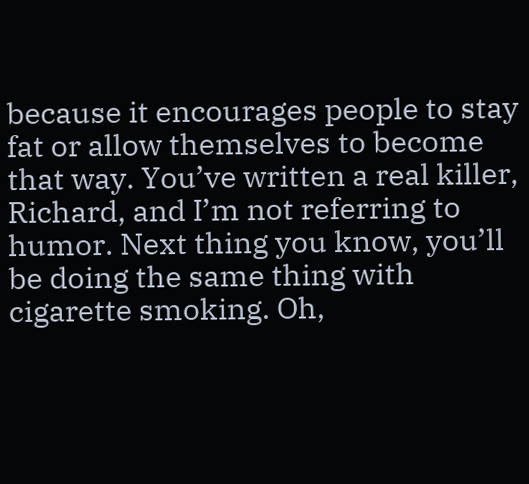because it encourages people to stay fat or allow themselves to become that way. You’ve written a real killer, Richard, and I’m not referring to humor. Next thing you know, you’ll be doing the same thing with cigarette smoking. Oh,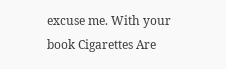excuse me. With your book Cigarettes Are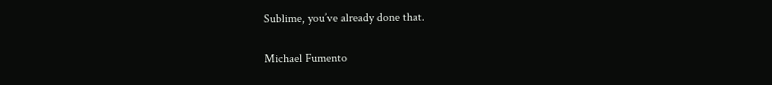Sublime, you’ve already done that.

Michael Fumento